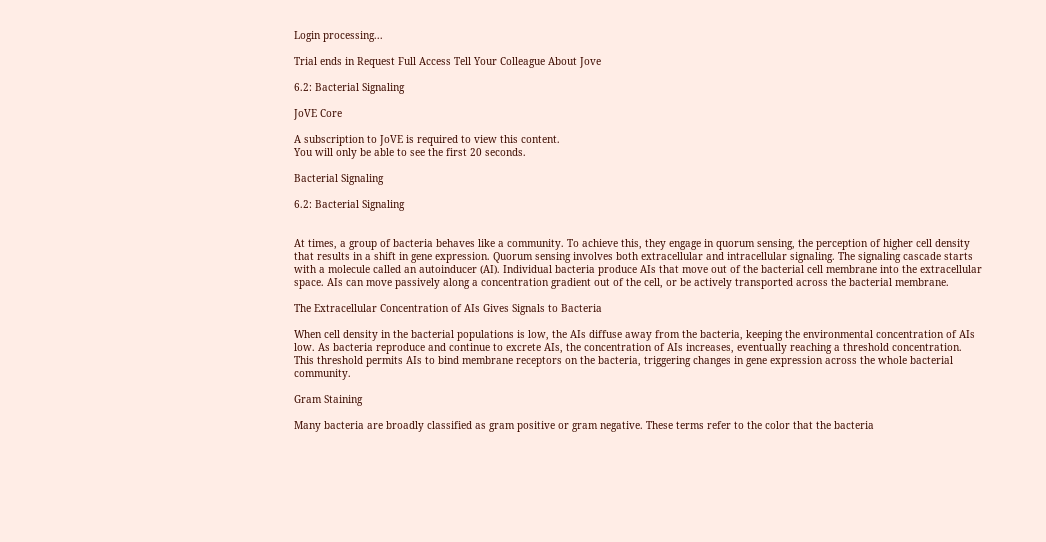Login processing...

Trial ends in Request Full Access Tell Your Colleague About Jove

6.2: Bacterial Signaling

JoVE Core

A subscription to JoVE is required to view this content.
You will only be able to see the first 20 seconds.

Bacterial Signaling

6.2: Bacterial Signaling


At times, a group of bacteria behaves like a community. To achieve this, they engage in quorum sensing, the perception of higher cell density that results in a shift in gene expression. Quorum sensing involves both extracellular and intracellular signaling. The signaling cascade starts with a molecule called an autoinducer (AI). Individual bacteria produce AIs that move out of the bacterial cell membrane into the extracellular space. AIs can move passively along a concentration gradient out of the cell, or be actively transported across the bacterial membrane.

The Extracellular Concentration of AIs Gives Signals to Bacteria

When cell density in the bacterial populations is low, the AIs diffuse away from the bacteria, keeping the environmental concentration of AIs low. As bacteria reproduce and continue to excrete AIs, the concentration of AIs increases, eventually reaching a threshold concentration. This threshold permits AIs to bind membrane receptors on the bacteria, triggering changes in gene expression across the whole bacterial community.

Gram Staining

Many bacteria are broadly classified as gram positive or gram negative. These terms refer to the color that the bacteria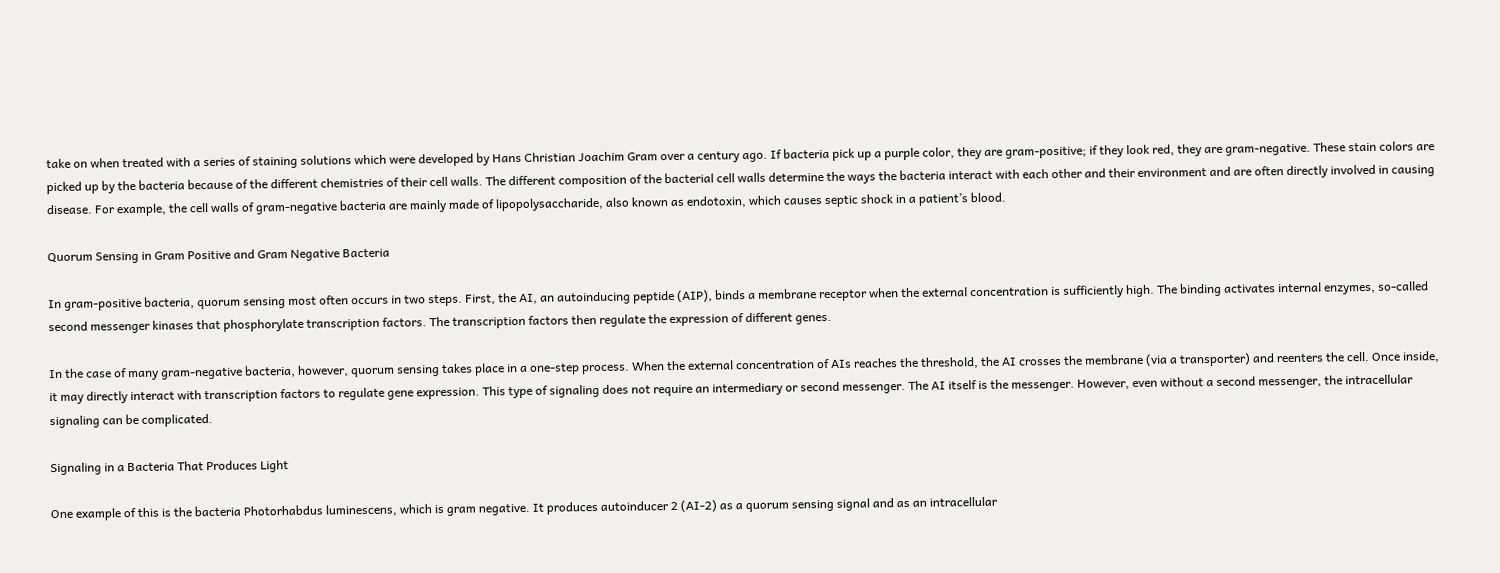take on when treated with a series of staining solutions which were developed by Hans Christian Joachim Gram over a century ago. If bacteria pick up a purple color, they are gram-positive; if they look red, they are gram-negative. These stain colors are picked up by the bacteria because of the different chemistries of their cell walls. The different composition of the bacterial cell walls determine the ways the bacteria interact with each other and their environment and are often directly involved in causing disease. For example, the cell walls of gram-negative bacteria are mainly made of lipopolysaccharide, also known as endotoxin, which causes septic shock in a patient’s blood.

Quorum Sensing in Gram Positive and Gram Negative Bacteria

In gram-positive bacteria, quorum sensing most often occurs in two steps. First, the AI, an autoinducing peptide (AIP), binds a membrane receptor when the external concentration is sufficiently high. The binding activates internal enzymes, so-called second messenger kinases that phosphorylate transcription factors. The transcription factors then regulate the expression of different genes.

In the case of many gram-negative bacteria, however, quorum sensing takes place in a one-step process. When the external concentration of AIs reaches the threshold, the AI crosses the membrane (via a transporter) and reenters the cell. Once inside, it may directly interact with transcription factors to regulate gene expression. This type of signaling does not require an intermediary or second messenger. The AI itself is the messenger. However, even without a second messenger, the intracellular signaling can be complicated.

Signaling in a Bacteria That Produces Light

One example of this is the bacteria Photorhabdus luminescens, which is gram negative. It produces autoinducer 2 (AI-2) as a quorum sensing signal and as an intracellular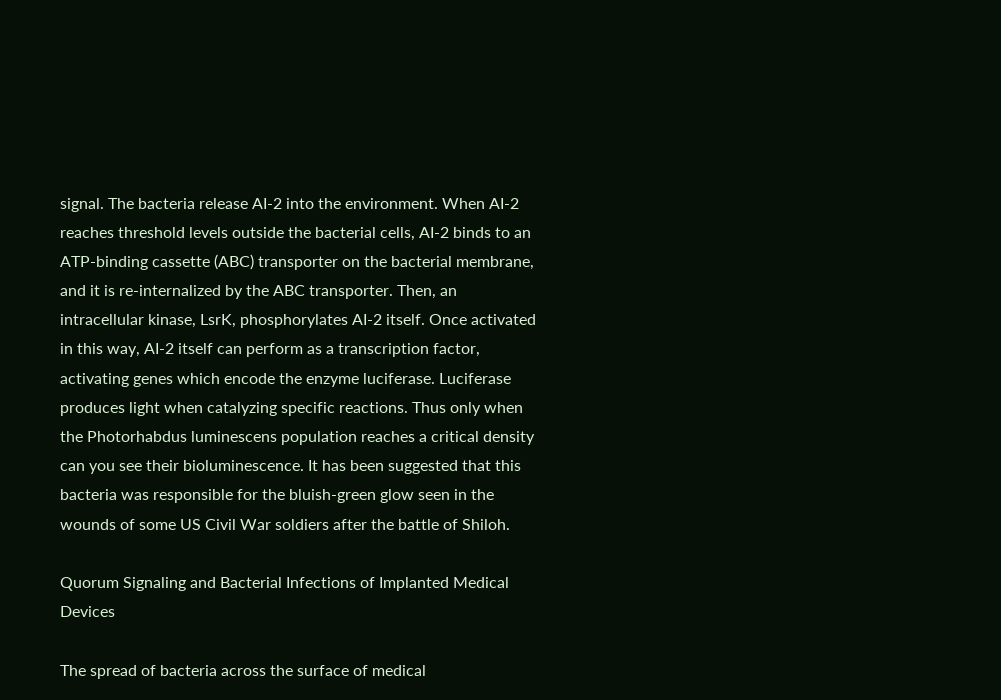signal. The bacteria release AI-2 into the environment. When AI-2 reaches threshold levels outside the bacterial cells, AI-2 binds to an ATP-binding cassette (ABC) transporter on the bacterial membrane, and it is re-internalized by the ABC transporter. Then, an intracellular kinase, LsrK, phosphorylates AI-2 itself. Once activated in this way, AI-2 itself can perform as a transcription factor, activating genes which encode the enzyme luciferase. Luciferase produces light when catalyzing specific reactions. Thus only when the Photorhabdus luminescens population reaches a critical density can you see their bioluminescence. It has been suggested that this bacteria was responsible for the bluish-green glow seen in the wounds of some US Civil War soldiers after the battle of Shiloh.

Quorum Signaling and Bacterial Infections of Implanted Medical Devices

The spread of bacteria across the surface of medical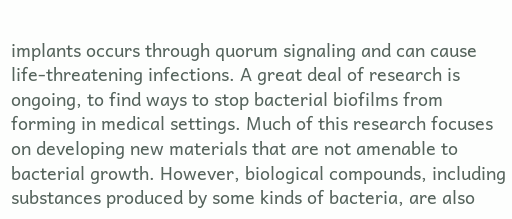implants occurs through quorum signaling and can cause life-threatening infections. A great deal of research is ongoing, to find ways to stop bacterial biofilms from forming in medical settings. Much of this research focuses on developing new materials that are not amenable to bacterial growth. However, biological compounds, including substances produced by some kinds of bacteria, are also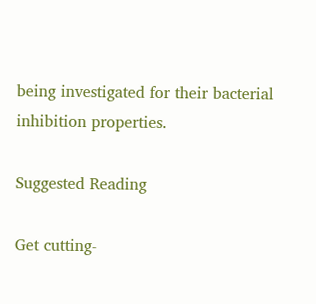being investigated for their bacterial inhibition properties.

Suggested Reading

Get cutting-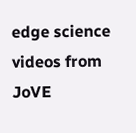edge science videos from JoVE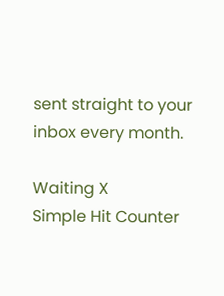sent straight to your inbox every month.

Waiting X
Simple Hit Counter